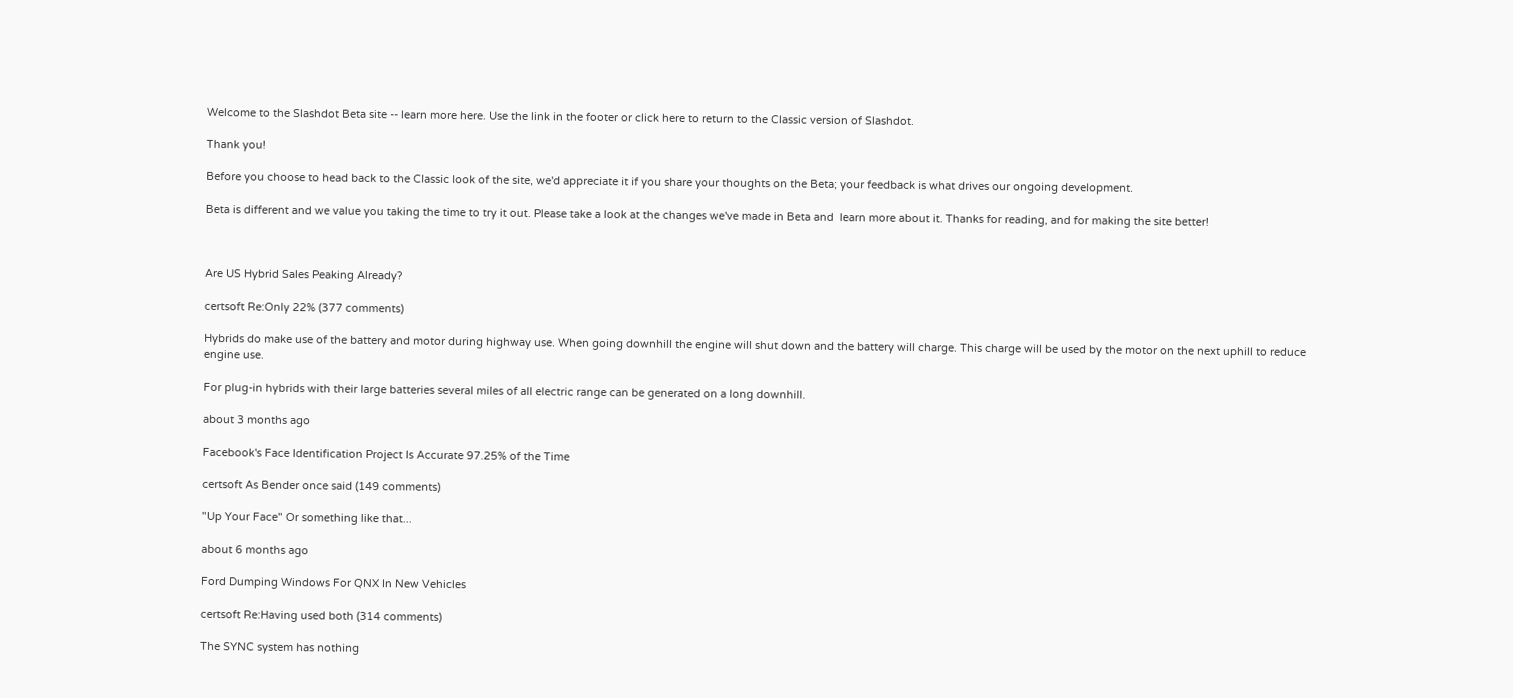Welcome to the Slashdot Beta site -- learn more here. Use the link in the footer or click here to return to the Classic version of Slashdot.

Thank you!

Before you choose to head back to the Classic look of the site, we'd appreciate it if you share your thoughts on the Beta; your feedback is what drives our ongoing development.

Beta is different and we value you taking the time to try it out. Please take a look at the changes we've made in Beta and  learn more about it. Thanks for reading, and for making the site better!



Are US Hybrid Sales Peaking Already?

certsoft Re:Only 22% (377 comments)

Hybrids do make use of the battery and motor during highway use. When going downhill the engine will shut down and the battery will charge. This charge will be used by the motor on the next uphill to reduce engine use.

For plug-in hybrids with their large batteries several miles of all electric range can be generated on a long downhill.

about 3 months ago

Facebook's Face Identification Project Is Accurate 97.25% of the Time

certsoft As Bender once said (149 comments)

"Up Your Face" Or something like that...

about 6 months ago

Ford Dumping Windows For QNX In New Vehicles

certsoft Re:Having used both (314 comments)

The SYNC system has nothing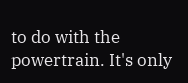to do with the powertrain. It's only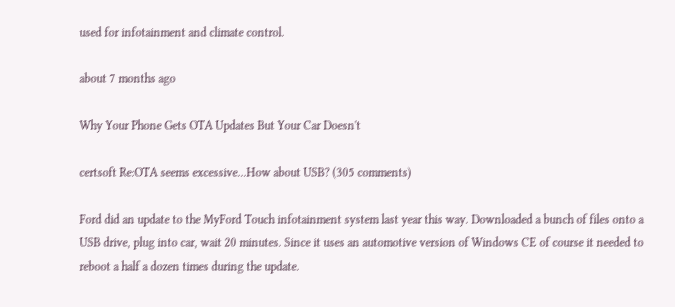used for infotainment and climate control.

about 7 months ago

Why Your Phone Gets OTA Updates But Your Car Doesn't

certsoft Re:OTA seems excessive...How about USB? (305 comments)

Ford did an update to the MyFord Touch infotainment system last year this way. Downloaded a bunch of files onto a USB drive, plug into car, wait 20 minutes. Since it uses an automotive version of Windows CE of course it needed to reboot a half a dozen times during the update.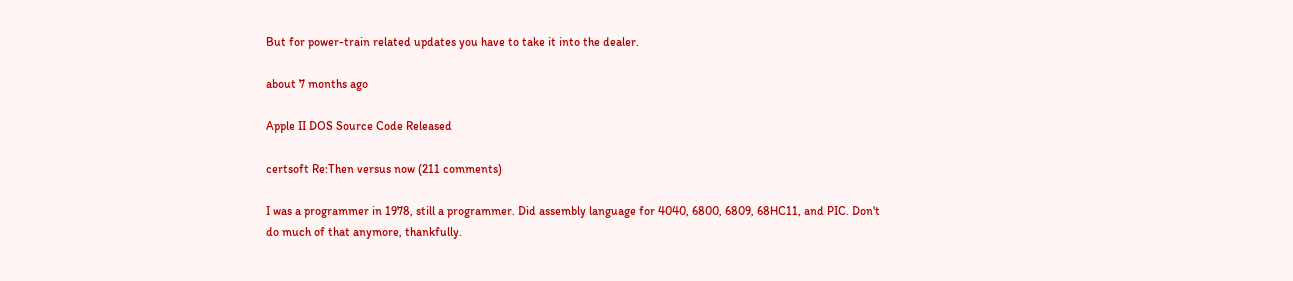But for power-train related updates you have to take it into the dealer.

about 7 months ago

Apple II DOS Source Code Released

certsoft Re:Then versus now (211 comments)

I was a programmer in 1978, still a programmer. Did assembly language for 4040, 6800, 6809, 68HC11, and PIC. Don't do much of that anymore, thankfully.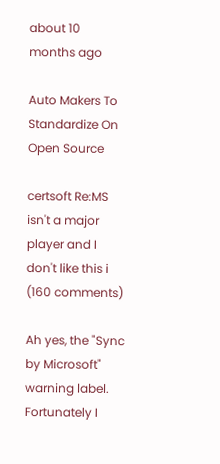about 10 months ago

Auto Makers To Standardize On Open Source

certsoft Re:MS isn't a major player and I don't like this i (160 comments)

Ah yes, the "Sync by Microsoft" warning label. Fortunately I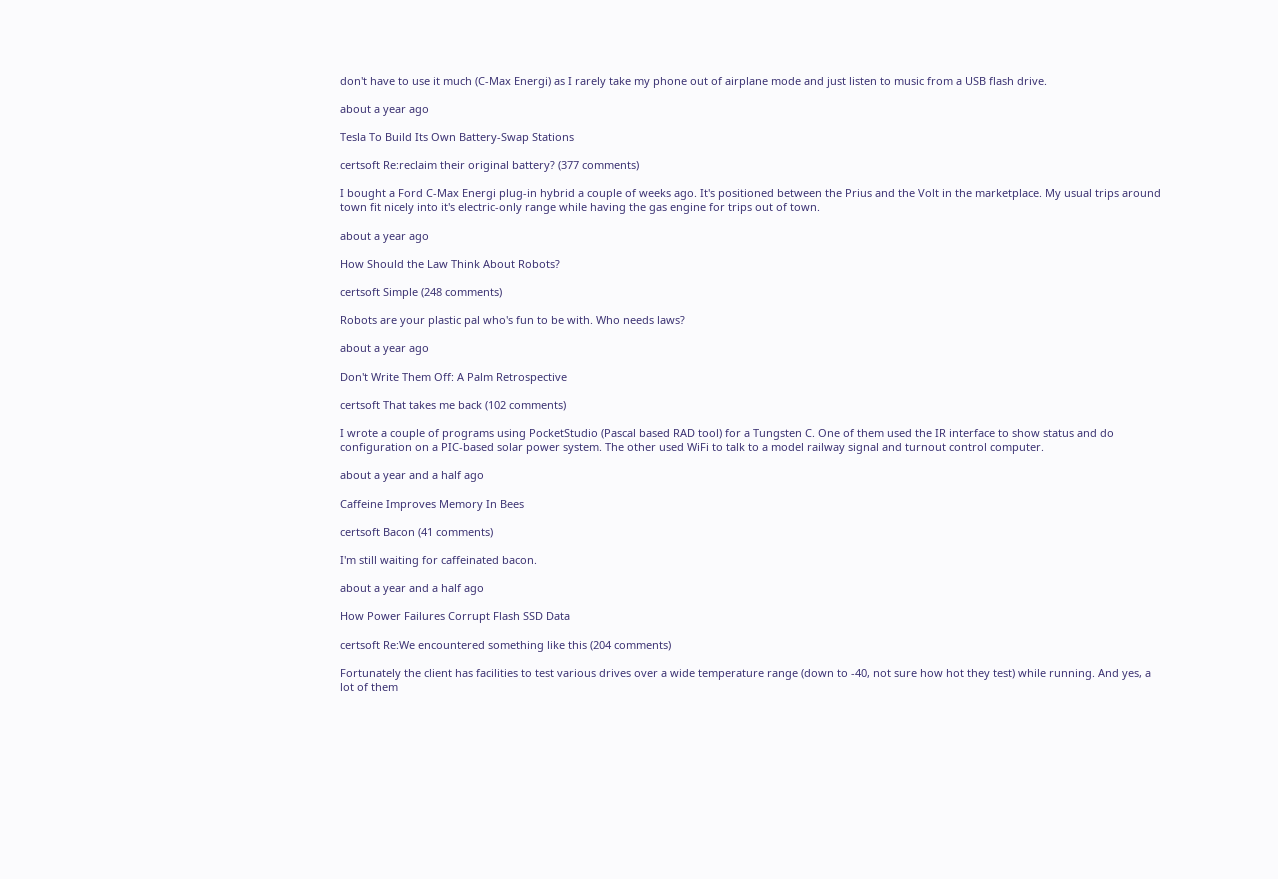don't have to use it much (C-Max Energi) as I rarely take my phone out of airplane mode and just listen to music from a USB flash drive.

about a year ago

Tesla To Build Its Own Battery-Swap Stations

certsoft Re:reclaim their original battery? (377 comments)

I bought a Ford C-Max Energi plug-in hybrid a couple of weeks ago. It's positioned between the Prius and the Volt in the marketplace. My usual trips around town fit nicely into it's electric-only range while having the gas engine for trips out of town.

about a year ago

How Should the Law Think About Robots?

certsoft Simple (248 comments)

Robots are your plastic pal who's fun to be with. Who needs laws?

about a year ago

Don't Write Them Off: A Palm Retrospective

certsoft That takes me back (102 comments)

I wrote a couple of programs using PocketStudio (Pascal based RAD tool) for a Tungsten C. One of them used the IR interface to show status and do configuration on a PIC-based solar power system. The other used WiFi to talk to a model railway signal and turnout control computer.

about a year and a half ago

Caffeine Improves Memory In Bees

certsoft Bacon (41 comments)

I'm still waiting for caffeinated bacon.

about a year and a half ago

How Power Failures Corrupt Flash SSD Data

certsoft Re:We encountered something like this (204 comments)

Fortunately the client has facilities to test various drives over a wide temperature range (down to -40, not sure how hot they test) while running. And yes, a lot of them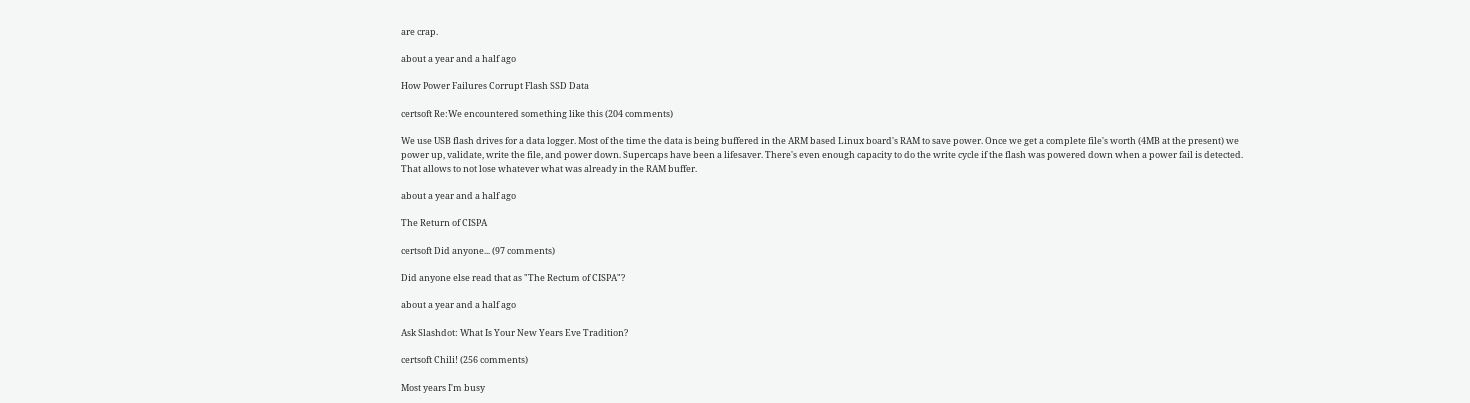are crap.

about a year and a half ago

How Power Failures Corrupt Flash SSD Data

certsoft Re:We encountered something like this (204 comments)

We use USB flash drives for a data logger. Most of the time the data is being buffered in the ARM based Linux board's RAM to save power. Once we get a complete file's worth (4MB at the present) we power up, validate, write the file, and power down. Supercaps have been a lifesaver. There's even enough capacity to do the write cycle if the flash was powered down when a power fail is detected. That allows to not lose whatever what was already in the RAM buffer.

about a year and a half ago

The Return of CISPA

certsoft Did anyone... (97 comments)

Did anyone else read that as "The Rectum of CISPA"?

about a year and a half ago

Ask Slashdot: What Is Your New Years Eve Tradition?

certsoft Chili! (256 comments)

Most years I'm busy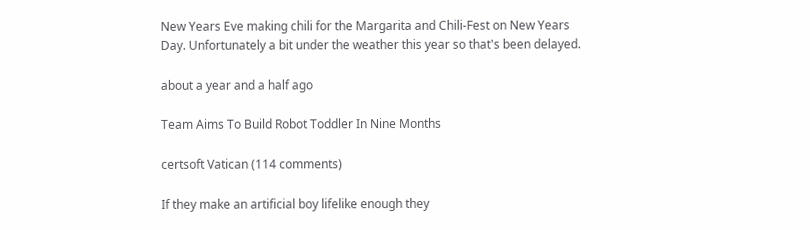New Years Eve making chili for the Margarita and Chili-Fest on New Years Day. Unfortunately a bit under the weather this year so that's been delayed.

about a year and a half ago

Team Aims To Build Robot Toddler In Nine Months

certsoft Vatican (114 comments)

If they make an artificial boy lifelike enough they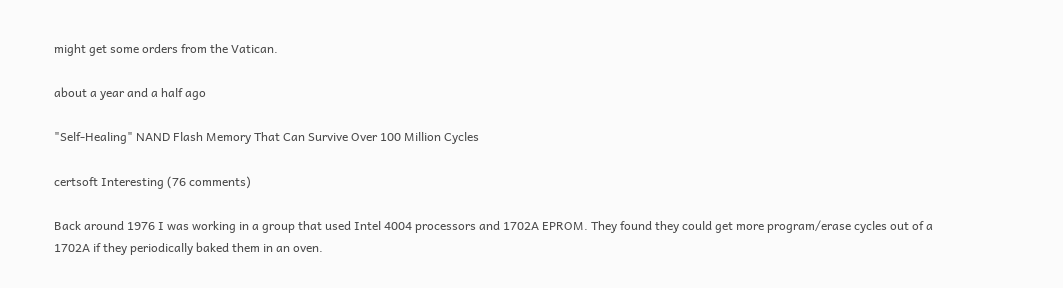might get some orders from the Vatican.

about a year and a half ago

"Self-Healing" NAND Flash Memory That Can Survive Over 100 Million Cycles

certsoft Interesting (76 comments)

Back around 1976 I was working in a group that used Intel 4004 processors and 1702A EPROM. They found they could get more program/erase cycles out of a 1702A if they periodically baked them in an oven.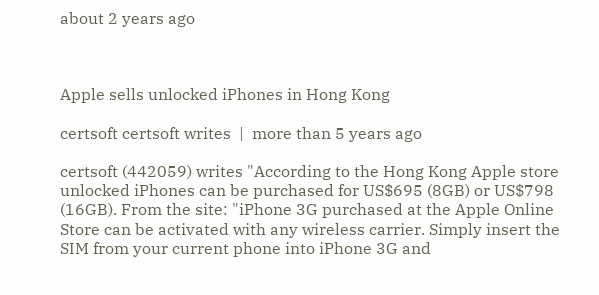about 2 years ago



Apple sells unlocked iPhones in Hong Kong

certsoft certsoft writes  |  more than 5 years ago

certsoft (442059) writes "According to the Hong Kong Apple store unlocked iPhones can be purchased for US$695 (8GB) or US$798 (16GB). From the site: "iPhone 3G purchased at the Apple Online Store can be activated with any wireless carrier. Simply insert the SIM from your current phone into iPhone 3G and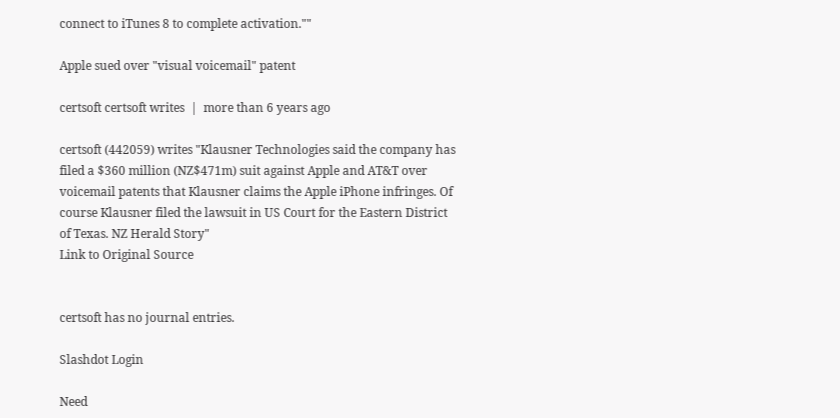connect to iTunes 8 to complete activation.""

Apple sued over "visual voicemail" patent

certsoft certsoft writes  |  more than 6 years ago

certsoft (442059) writes "Klausner Technologies said the company has filed a $360 million (NZ$471m) suit against Apple and AT&T over voicemail patents that Klausner claims the Apple iPhone infringes. Of course Klausner filed the lawsuit in US Court for the Eastern District of Texas. NZ Herald Story"
Link to Original Source


certsoft has no journal entries.

Slashdot Login

Need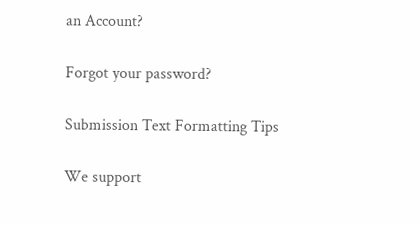an Account?

Forgot your password?

Submission Text Formatting Tips

We support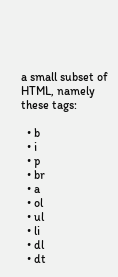a small subset of HTML, namely these tags:

  • b
  • i
  • p
  • br
  • a
  • ol
  • ul
  • li
  • dl
  • dt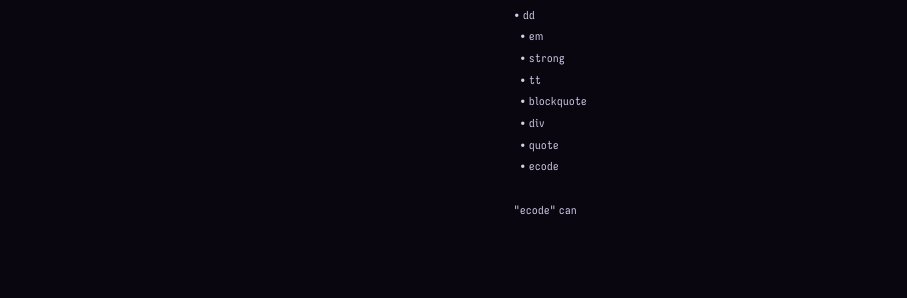• dd
  • em
  • strong
  • tt
  • blockquote
  • div
  • quote
  • ecode

"ecode" can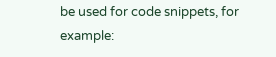be used for code snippets, for example: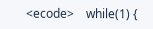<ecode>    while(1) {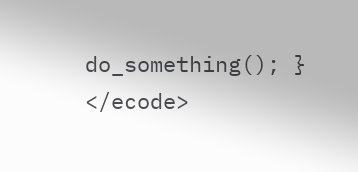do_something(); } </ecode>